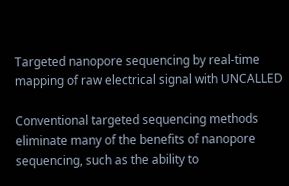Targeted nanopore sequencing by real-time mapping of raw electrical signal with UNCALLED

Conventional targeted sequencing methods eliminate many of the benefits of nanopore sequencing, such as the ability to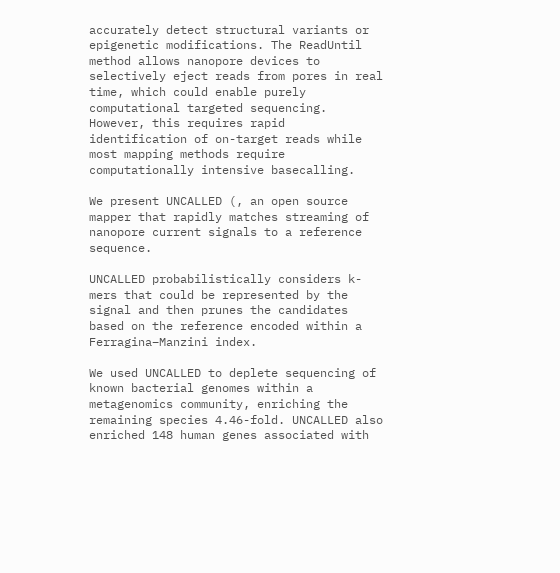accurately detect structural variants or epigenetic modifications. The ReadUntil method allows nanopore devices to selectively eject reads from pores in real time, which could enable purely computational targeted sequencing. However, this requires rapid identification of on-target reads while most mapping methods require computationally intensive basecalling.

We present UNCALLED (, an open source mapper that rapidly matches streaming of nanopore current signals to a reference sequence.

UNCALLED probabilistically considers k-mers that could be represented by the signal and then prunes the candidates based on the reference encoded within a Ferragina–Manzini index.

We used UNCALLED to deplete sequencing of known bacterial genomes within a metagenomics community, enriching the remaining species 4.46-fold. UNCALLED also enriched 148 human genes associated with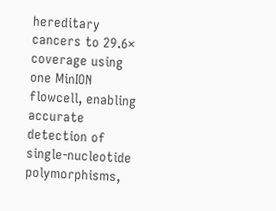hereditary cancers to 29.6× coverage using one MinION flowcell, enabling accurate detection of single-nucleotide polymorphisms,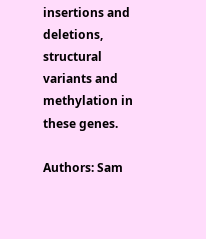insertions and deletions, structural variants and methylation in these genes.

Authors: Sam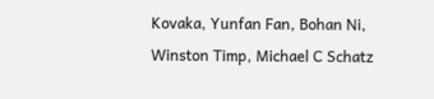Kovaka, Yunfan Fan, Bohan Ni, Winston Timp, Michael C Schatz